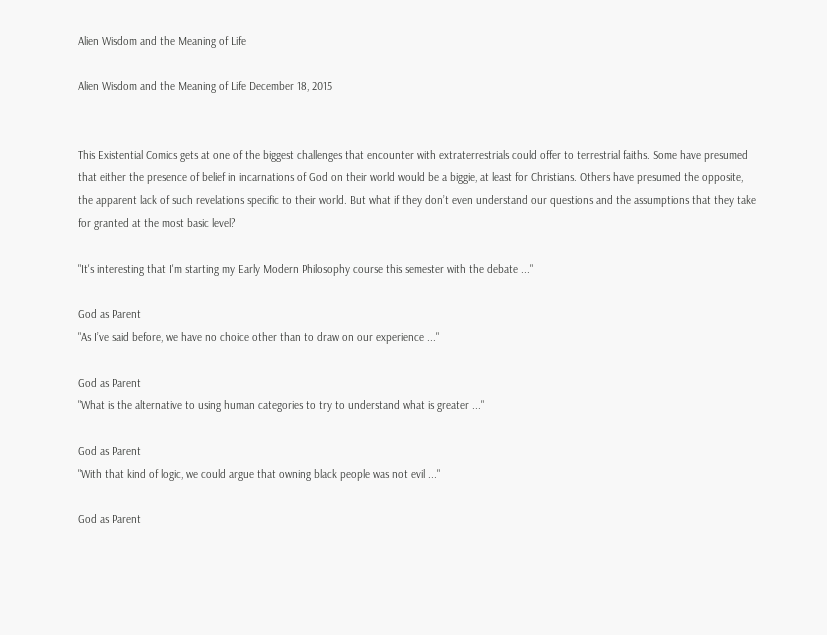Alien Wisdom and the Meaning of Life

Alien Wisdom and the Meaning of Life December 18, 2015


This Existential Comics gets at one of the biggest challenges that encounter with extraterrestrials could offer to terrestrial faiths. Some have presumed that either the presence of belief in incarnations of God on their world would be a biggie, at least for Christians. Others have presumed the opposite, the apparent lack of such revelations specific to their world. But what if they don’t even understand our questions and the assumptions that they take for granted at the most basic level?

"It's interesting that I'm starting my Early Modern Philosophy course this semester with the debate ..."

God as Parent
"As I’ve said before, we have no choice other than to draw on our experience ..."

God as Parent
"What is the alternative to using human categories to try to understand what is greater ..."

God as Parent
"With that kind of logic, we could argue that owning black people was not evil ..."

God as Parent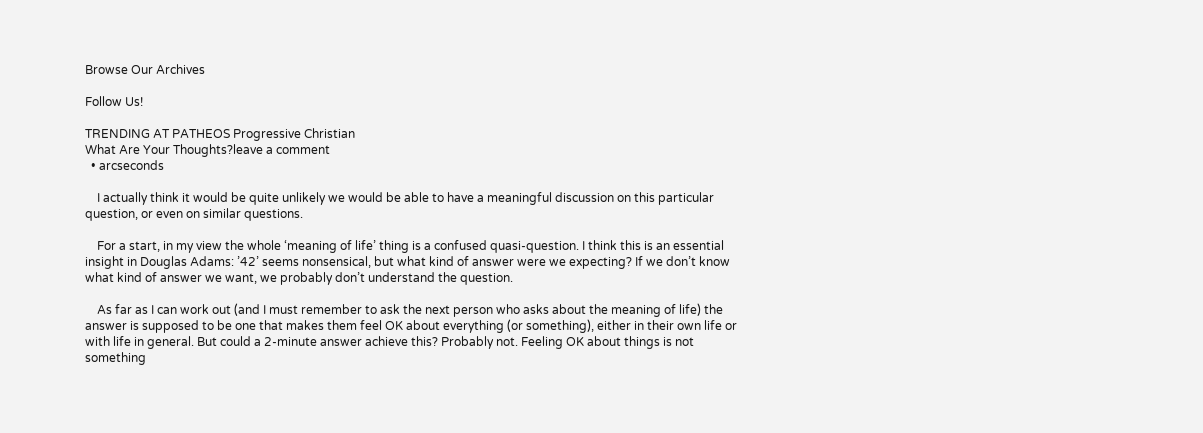Browse Our Archives

Follow Us!

TRENDING AT PATHEOS Progressive Christian
What Are Your Thoughts?leave a comment
  • arcseconds

    I actually think it would be quite unlikely we would be able to have a meaningful discussion on this particular question, or even on similar questions.

    For a start, in my view the whole ‘meaning of life’ thing is a confused quasi-question. I think this is an essential insight in Douglas Adams: ’42’ seems nonsensical, but what kind of answer were we expecting? If we don’t know what kind of answer we want, we probably don’t understand the question.

    As far as I can work out (and I must remember to ask the next person who asks about the meaning of life) the answer is supposed to be one that makes them feel OK about everything (or something), either in their own life or with life in general. But could a 2-minute answer achieve this? Probably not. Feeling OK about things is not something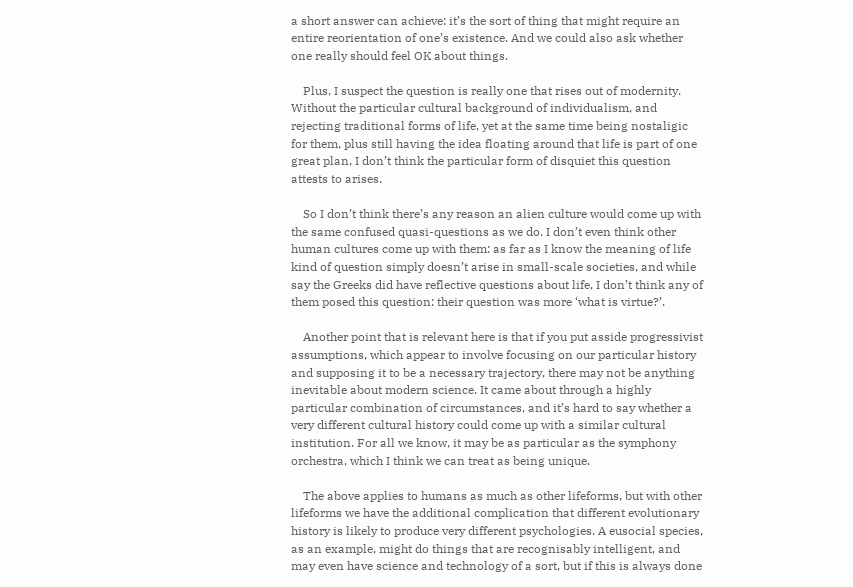a short answer can achieve: it’s the sort of thing that might require an entire reorientation of one’s existence. And we could also ask whether one really should feel OK about things.

    Plus, I suspect the question is really one that rises out of modernity. Without the particular cultural background of individualism, and rejecting traditional forms of life, yet at the same time being nostaligic for them, plus still having the idea floating around that life is part of one great plan, I don’t think the particular form of disquiet this question attests to arises.

    So I don’t think there’s any reason an alien culture would come up with the same confused quasi-questions as we do. I don’t even think other human cultures come up with them: as far as I know the meaning of life kind of question simply doesn’t arise in small-scale societies, and while say the Greeks did have reflective questions about life, I don’t think any of them posed this question: their question was more ‘what is virtue?’.

    Another point that is relevant here is that if you put asside progressivist assumptions, which appear to involve focusing on our particular history and supposing it to be a necessary trajectory, there may not be anything inevitable about modern science. It came about through a highly particular combination of circumstances, and it’s hard to say whether a very different cultural history could come up with a similar cultural institution. For all we know, it may be as particular as the symphony orchestra, which I think we can treat as being unique.

    The above applies to humans as much as other lifeforms, but with other lifeforms we have the additional complication that different evolutionary history is likely to produce very different psychologies. A eusocial species, as an example, might do things that are recognisably intelligent, and may even have science and technology of a sort, but if this is always done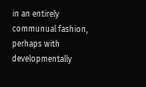in an entirely communual fashion, perhaps with developmentally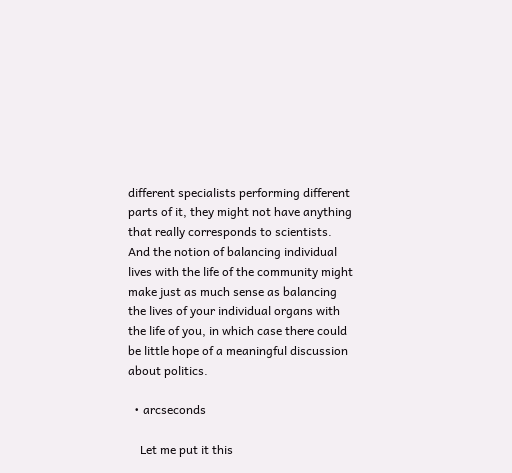different specialists performing different parts of it, they might not have anything that really corresponds to scientists. And the notion of balancing individual lives with the life of the community might make just as much sense as balancing the lives of your individual organs with the life of you, in which case there could be little hope of a meaningful discussion about politics.

  • arcseconds

    Let me put it this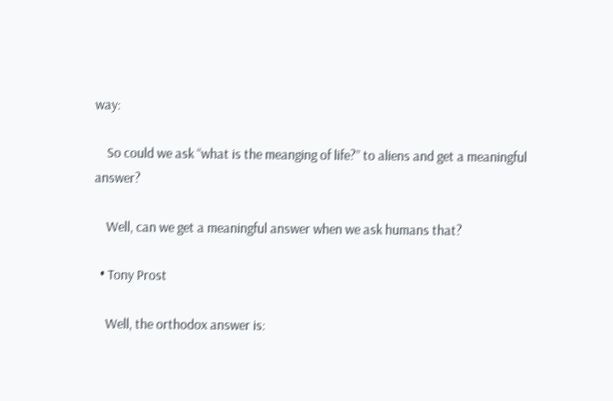way:

    So could we ask “what is the meanging of life?” to aliens and get a meaningful answer?

    Well, can we get a meaningful answer when we ask humans that?

  • Tony Prost

    Well, the orthodox answer is: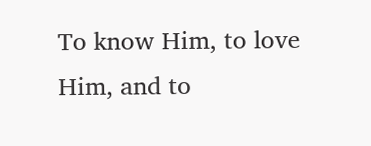To know Him, to love Him, and to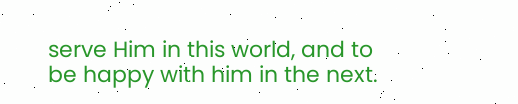serve Him in this world, and to be happy with him in the next.